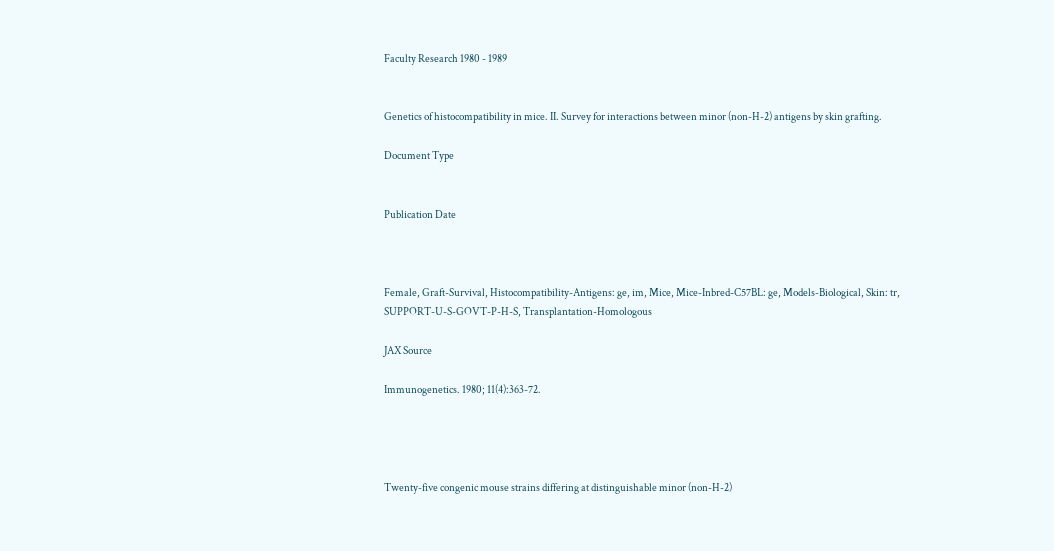Faculty Research 1980 - 1989


Genetics of histocompatibility in mice. II. Survey for interactions between minor (non-H-2) antigens by skin grafting.

Document Type


Publication Date



Female, Graft-Survival, Histocompatibility-Antigens: ge, im, Mice, Mice-Inbred-C57BL: ge, Models-Biological, Skin: tr, SUPPORT-U-S-GOVT-P-H-S, Transplantation-Homologous

JAX Source

Immunogenetics. 1980; 11(4):363-72.




Twenty-five congenic mouse strains differing at distinguishable minor (non-H-2)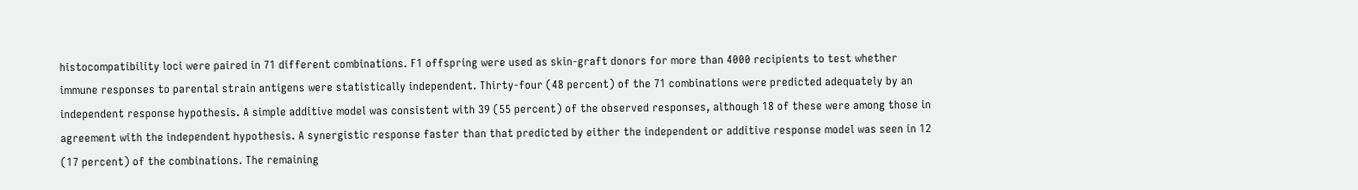histocompatibility loci were paired in 71 different combinations. F1 offspring were used as skin-graft donors for more than 4000 recipients to test whether immune responses to parental strain antigens were statistically independent. Thirty-four (48 percent) of the 71 combinations were predicted adequately by an independent response hypothesis. A simple additive model was consistent with 39 (55 percent) of the observed responses, although 18 of these were among those in agreement with the independent hypothesis. A synergistic response faster than that predicted by either the independent or additive response model was seen in 12 (17 percent) of the combinations. The remaining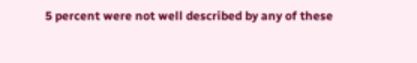5 percent were not well described by any of these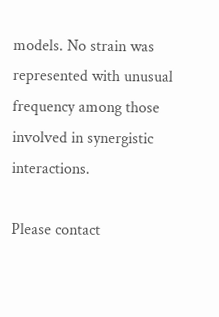models. No strain was represented with unusual frequency among those involved in synergistic interactions.

Please contact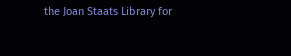the Joan Staats Library for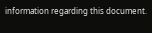information regarding this document.